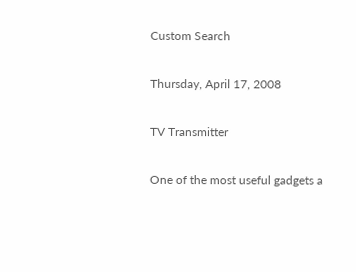Custom Search

Thursday, April 17, 2008

TV Transmitter

One of the most useful gadgets a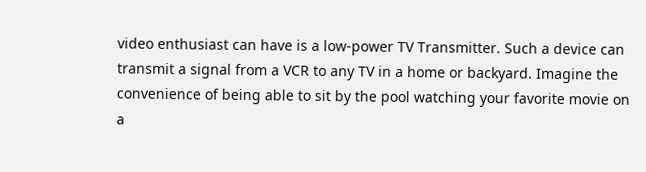video enthusiast can have is a low-power TV Transmitter. Such a device can transmit a signal from a VCR to any TV in a home or backyard. Imagine the convenience of being able to sit by the pool watching your favorite movie on a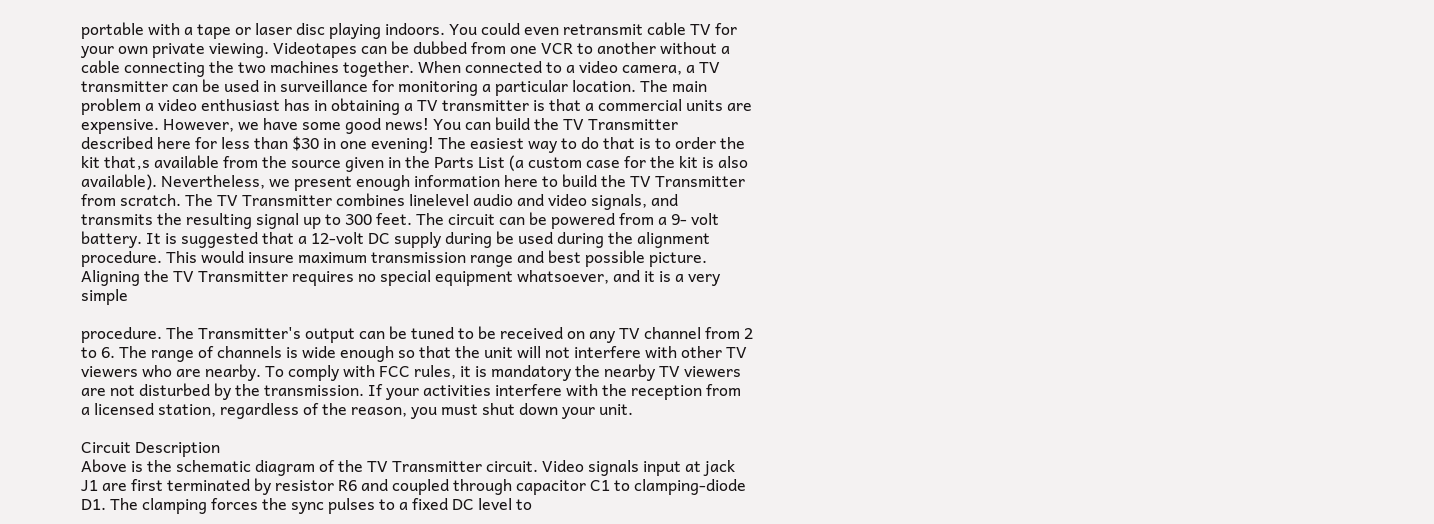portable with a tape or laser disc playing indoors. You could even retransmit cable TV for your own private viewing. Videotapes can be dubbed from one VCR to another without a cable connecting the two machines together. When connected to a video camera, a TV transmitter can be used in surveillance for monitoring a particular location. The main problem a video enthusiast has in obtaining a TV transmitter is that a commercial units are expensive. However, we have some good news! You can build the TV Transmitter described here for less than $30 in one evening! The easiest way to do that is to order the kit that‚s available from the source given in the Parts List (a custom case for the kit is also available). Nevertheless, we present enough information here to build the TV Transmitter from scratch. The TV Transmitter combines linelevel audio and video signals, and transmits the resulting signal up to 300 feet. The circuit can be powered from a 9- volt battery. It is suggested that a 12-volt DC supply during be used during the alignment procedure. This would insure maximum transmission range and best possible picture. Aligning the TV Transmitter requires no special equipment whatsoever, and it is a very simple

procedure. The Transmitter's output can be tuned to be received on any TV channel from 2 to 6. The range of channels is wide enough so that the unit will not interfere with other TV viewers who are nearby. To comply with FCC rules, it is mandatory the nearby TV viewers are not disturbed by the transmission. If your activities interfere with the reception from a licensed station, regardless of the reason, you must shut down your unit.

Circuit Description
Above is the schematic diagram of the TV Transmitter circuit. Video signals input at jack J1 are first terminated by resistor R6 and coupled through capacitor C1 to clamping-diode D1. The clamping forces the sync pulses to a fixed DC level to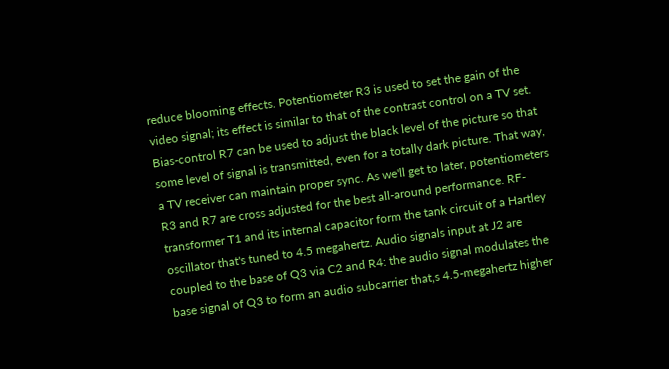reduce blooming effects. Potentiometer R3 is used to set the gain of the video signal; its effect is similar to that of the contrast control on a TV set. Bias-control R7 can be used to adjust the black level of the picture so that some level of signal is transmitted, even for a totally dark picture. That way, a TV receiver can maintain proper sync. As we'll get to later, potentiometers R3 and R7 are cross adjusted for the best all-around performance. RF-transformer T1 and its internal capacitor form the tank circuit of a Hartley oscillator that's tuned to 4.5 megahertz. Audio signals input at J2 are coupled to the base of Q3 via C2 and R4: the audio signal modulates the base signal of Q3 to form an audio subcarrier that‚s 4.5-megahertz higher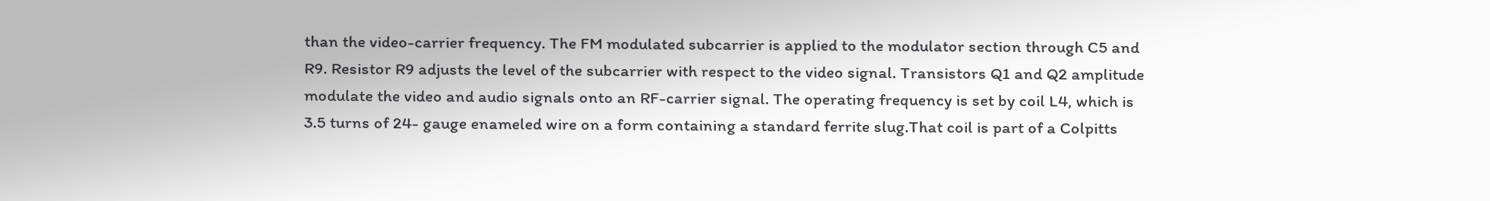than the video-carrier frequency. The FM modulated subcarrier is applied to the modulator section through C5 and R9. Resistor R9 adjusts the level of the subcarrier with respect to the video signal. Transistors Q1 and Q2 amplitude modulate the video and audio signals onto an RF-carrier signal. The operating frequency is set by coil L4, which is 3.5 turns of 24- gauge enameled wire on a form containing a standard ferrite slug.That coil is part of a Colpitts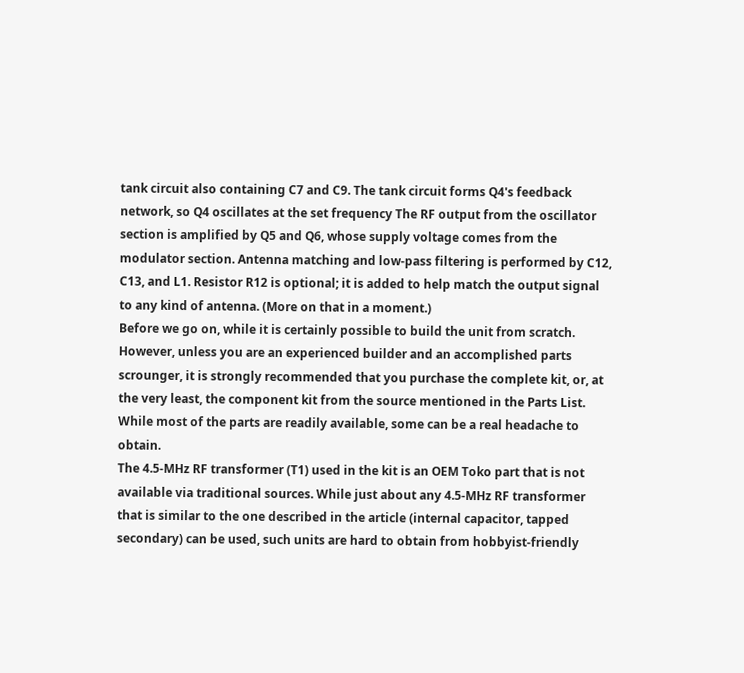tank circuit also containing C7 and C9. The tank circuit forms Q4's feedback network, so Q4 oscillates at the set frequency The RF output from the oscillator section is amplified by Q5 and Q6, whose supply voltage comes from the modulator section. Antenna matching and low-pass filtering is performed by C12, C13, and L1. Resistor R12 is optional; it is added to help match the output signal to any kind of antenna. (More on that in a moment.)
Before we go on, while it is certainly possible to build the unit from scratch. However, unless you are an experienced builder and an accomplished parts scrounger, it is strongly recommended that you purchase the complete kit, or, at the very least, the component kit from the source mentioned in the Parts List. While most of the parts are readily available, some can be a real headache to obtain.
The 4.5-MHz RF transformer (T1) used in the kit is an OEM Toko part that is not available via traditional sources. While just about any 4.5-MHz RF transformer that is similar to the one described in the article (internal capacitor, tapped secondary) can be used, such units are hard to obtain from hobbyist-friendly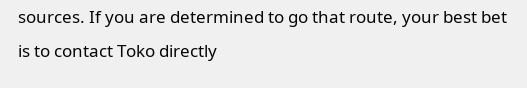sources. If you are determined to go that route, your best bet is to contact Toko directly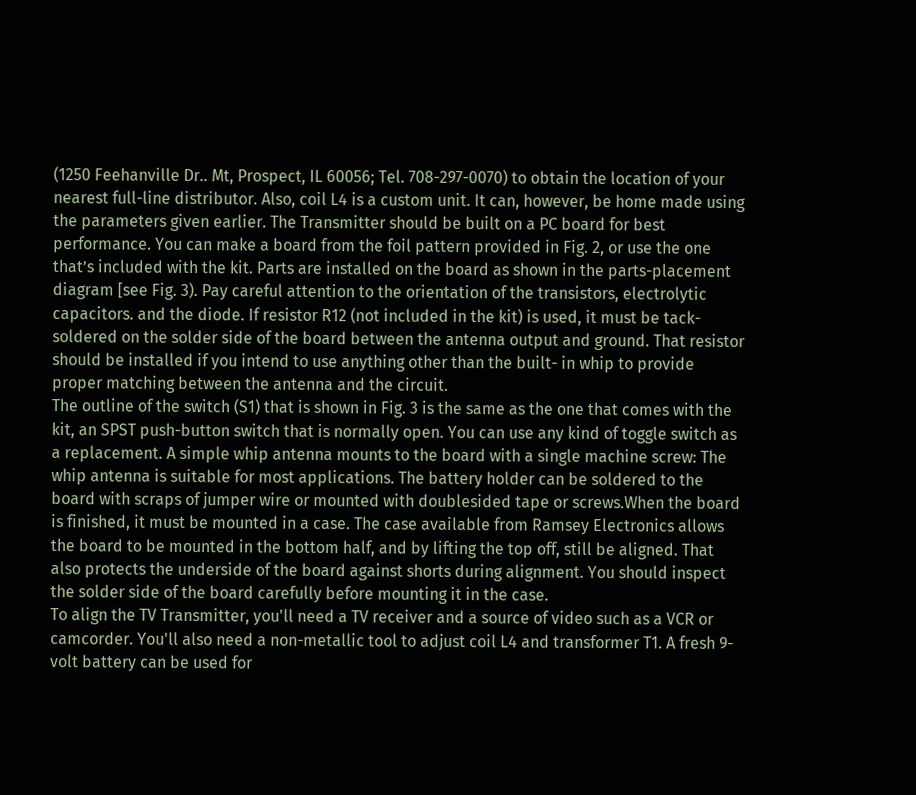(1250 Feehanville Dr.. Mt, Prospect, IL 60056; Tel. 708-297-0070) to obtain the location of your nearest full-line distributor. Also, coil L4 is a custom unit. It can, however, be home made using the parameters given earlier. The Transmitter should be built on a PC board for best performance. You can make a board from the foil pattern provided in Fig. 2, or use the one that’s included with the kit. Parts are installed on the board as shown in the parts-placement diagram [see Fig. 3). Pay careful attention to the orientation of the transistors, electrolytic capacitors. and the diode. If resistor R12 (not included in the kit) is used, it must be tack- soldered on the solder side of the board between the antenna output and ground. That resistor should be installed if you intend to use anything other than the built- in whip to provide proper matching between the antenna and the circuit.
The outline of the switch (S1) that is shown in Fig. 3 is the same as the one that comes with the kit, an SPST push-button switch that is normally open. You can use any kind of toggle switch as a replacement. A simple whip antenna mounts to the board with a single machine screw: The whip antenna is suitable for most applications. The battery holder can be soldered to the board with scraps of jumper wire or mounted with doublesided tape or screws.When the board is finished, it must be mounted in a case. The case available from Ramsey Electronics allows the board to be mounted in the bottom half, and by lifting the top off, still be aligned. That also protects the underside of the board against shorts during alignment. You should inspect the solder side of the board carefully before mounting it in the case.
To align the TV Transmitter, you'll need a TV receiver and a source of video such as a VCR or camcorder. You'll also need a non-metallic tool to adjust coil L4 and transformer T1. A fresh 9-volt battery can be used for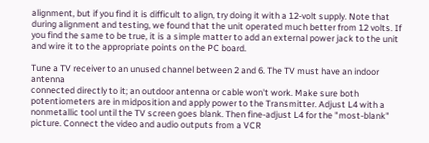alignment, but if you find it is difficult to align, try doing it with a 12-volt supply. Note that during alignment and testing, we found that the unit operated much better from 12 volts. If you find the same to be true, it is a simple matter to add an external power jack to the unit and wire it to the appropriate points on the PC board.

Tune a TV receiver to an unused channel between 2 and 6. The TV must have an indoor antenna
connected directly to it; an outdoor antenna or cable won't work. Make sure both potentiometers are in midposition and apply power to the Transmitter. Adjust L4 with a nonmetallic tool until the TV screen goes blank. Then fine-adjust L4 for the "most-blank" picture. Connect the video and audio outputs from a VCR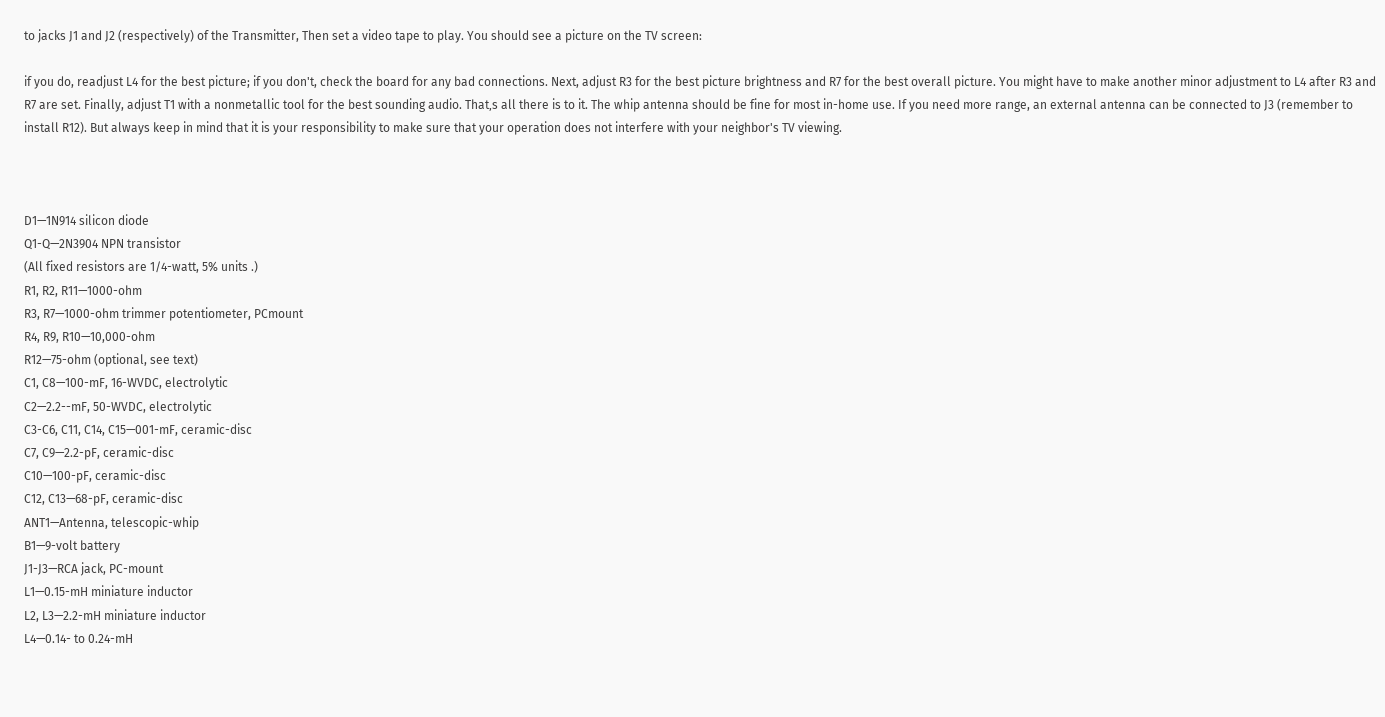to jacks J1 and J2 (respectively) of the Transmitter, Then set a video tape to play. You should see a picture on the TV screen:

if you do, readjust L4 for the best picture; if you don't, check the board for any bad connections. Next, adjust R3 for the best picture brightness and R7 for the best overall picture. You might have to make another minor adjustment to L4 after R3 and R7 are set. Finally, adjust T1 with a nonmetallic tool for the best sounding audio. That‚s all there is to it. The whip antenna should be fine for most in-home use. If you need more range, an external antenna can be connected to J3 (remember to install R12). But always keep in mind that it is your responsibility to make sure that your operation does not interfere with your neighbor's TV viewing.



D1—1N914 silicon diode
Q1-Q—2N3904 NPN transistor
(All fixed resistors are 1/4-watt, 5% units .)
R1, R2, R11—1000-ohm
R3, R7—1000-ohm trimmer potentiometer, PCmount
R4, R9, R10—10,000-ohm
R12—75-ohm (optional, see text)
C1, C8—100-mF, 16-WVDC, electrolytic
C2—2.2--mF, 50-WVDC, electrolytic
C3-C6, C11, C14, C15—001-mF, ceramic-disc
C7, C9—2.2-pF, ceramic-disc
C10—100-pF, ceramic-disc
C12, C13—68-pF, ceramic-disc
ANT1—Antenna, telescopic-whip
B1—9-volt battery
J1-J3—RCA jack, PC-mount
L1—0.15-mH miniature inductor
L2, L3—2.2-mH miniature inductor
L4—0.14- to 0.24-mH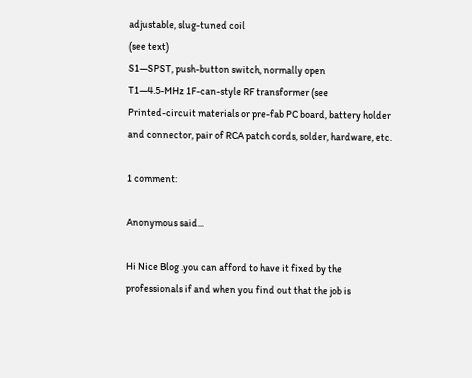adjustable, slug-tuned coil
(see text)
S1—SPST, push-button switch, normally open
T1—4.5-MHz 1F-can-style RF transformer (see
Printed-circuit materials or pre-fab PC board, battery holder and connector, pair of RCA patch cords, solder, hardware, etc.

1 comment:

Anonymous said...

Hi Nice Blog .you can afford to have it fixed by the professionals if and when you find out that the job is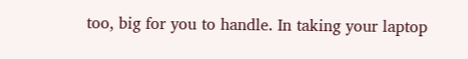too, big for you to handle. In taking your laptop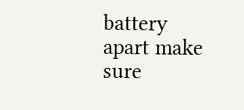battery apart make sure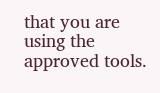that you are using the approved tools.